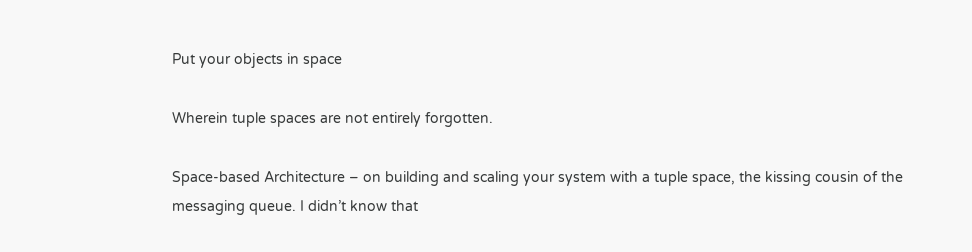Put your objects in space

Wherein tuple spaces are not entirely forgotten.

Space-based Architecture – on building and scaling your system with a tuple space, the kissing cousin of the messaging queue. I didn’t know that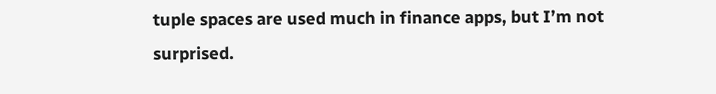tuple spaces are used much in finance apps, but I’m not surprised.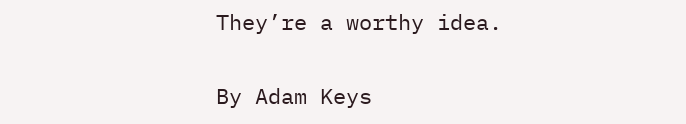They’re a worthy idea.

By Adam Keys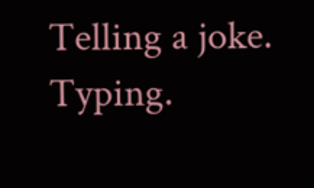Telling a joke. Typing.